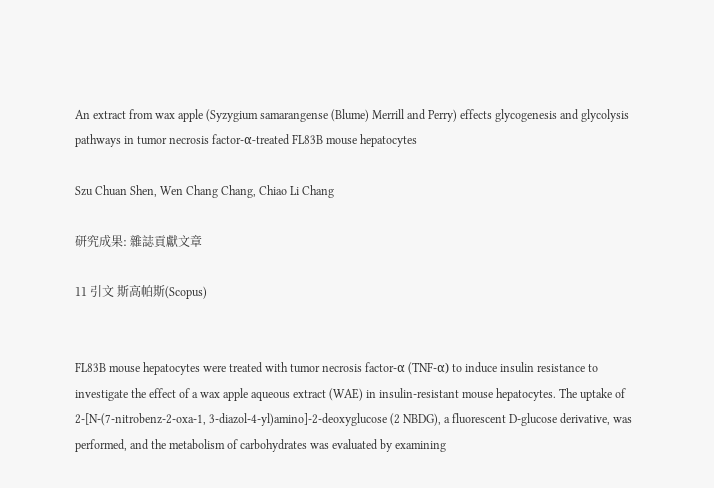An extract from wax apple (Syzygium samarangense (Blume) Merrill and Perry) effects glycogenesis and glycolysis pathways in tumor necrosis factor-α-treated FL83B mouse hepatocytes

Szu Chuan Shen, Wen Chang Chang, Chiao Li Chang

研究成果: 雜誌貢獻文章

11 引文 斯高帕斯(Scopus)


FL83B mouse hepatocytes were treated with tumor necrosis factor-α (TNF-α) to induce insulin resistance to investigate the effect of a wax apple aqueous extract (WAE) in insulin-resistant mouse hepatocytes. The uptake of 2-[N-(7-nitrobenz-2-oxa-1, 3-diazol-4-yl)amino]-2-deoxyglucose (2 NBDG), a fluorescent D-glucose derivative, was performed, and the metabolism of carbohydrates was evaluated by examining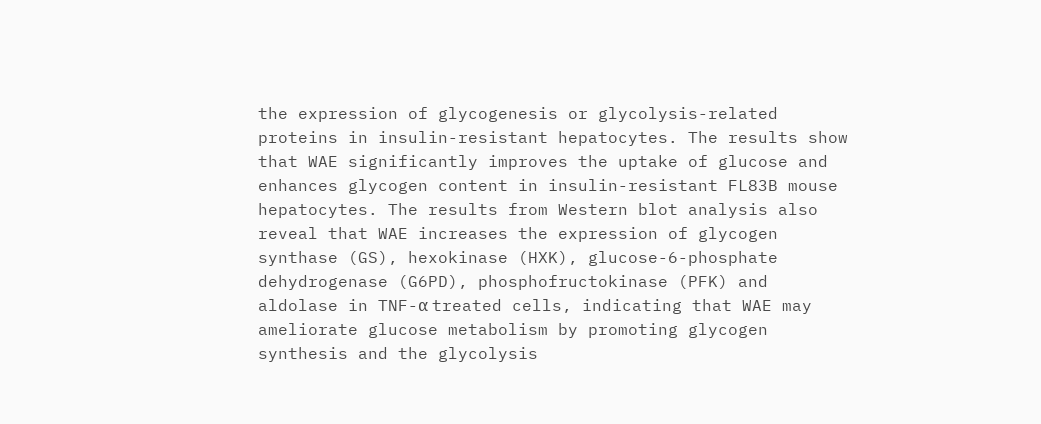the expression of glycogenesis or glycolysis-related proteins in insulin-resistant hepatocytes. The results show that WAE significantly improves the uptake of glucose and enhances glycogen content in insulin-resistant FL83B mouse hepatocytes. The results from Western blot analysis also reveal that WAE increases the expression of glycogen synthase (GS), hexokinase (HXK), glucose-6-phosphate dehydrogenase (G6PD), phosphofructokinase (PFK) and aldolase in TNF-α treated cells, indicating that WAE may ameliorate glucose metabolism by promoting glycogen synthesis and the glycolysis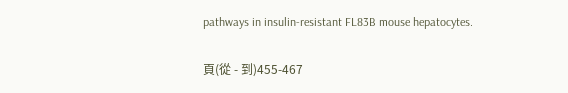pathways in insulin-resistant FL83B mouse hepatocytes.

頁(從 - 到)455-467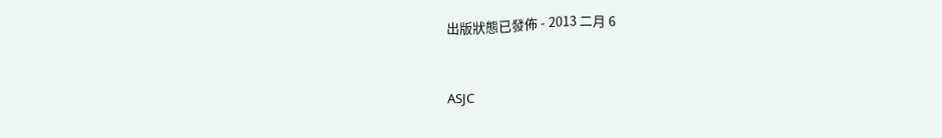出版狀態已發佈 - 2013 二月 6


ASJC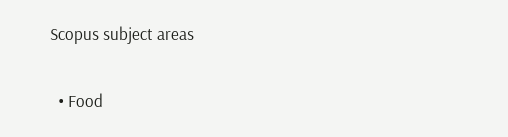Scopus subject areas

  • Food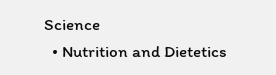Science
  • Nutrition and Dietetics